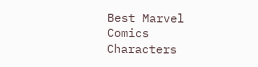Best Marvel Comics Characters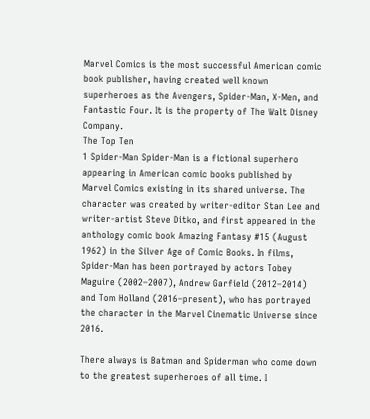Marvel Comics is the most successful American comic book publisher, having created well known superheroes as the Avengers, Spider-Man, X-Men, and Fantastic Four. It is the property of The Walt Disney Company.
The Top Ten
1 Spider-Man Spider-Man is a fictional superhero appearing in American comic books published by Marvel Comics existing in its shared universe. The character was created by writer-editor Stan Lee and writer-artist Steve Ditko, and first appeared in the anthology comic book Amazing Fantasy #15 (August 1962) in the Silver Age of Comic Books. In films, Spider-Man has been portrayed by actors Tobey Maguire (2002–2007), Andrew Garfield (2012–2014) and Tom Holland (2016–present), who has portrayed the character in the Marvel Cinematic Universe since 2016.

There always is Batman and Spiderman who come down to the greatest superheroes of all time. I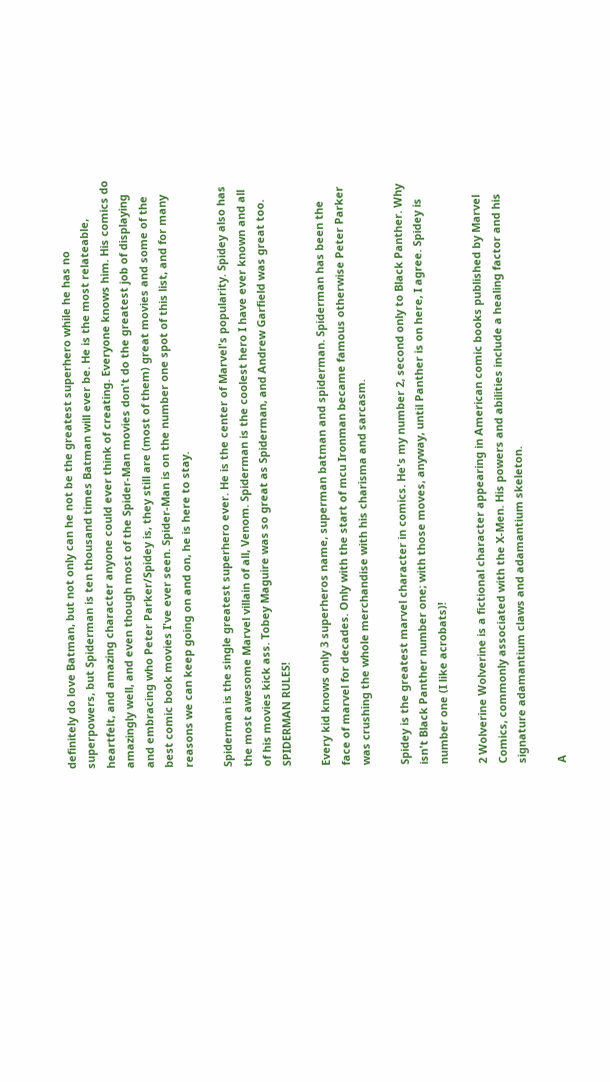definitely do love Batman, but not only can he not be the greatest superhero while he has no superpowers, but Spiderman is ten thousand times Batman will ever be. He is the most relateable, heartfelt, and amazing character anyone could ever think of creating. Everyone knows him. His comics do amazingly well, and even though most of the Spider-Man movies don't do the greatest job of displaying and embracing who Peter Parker/Spidey is, they still are (most of them) great movies and some of the best comic book movies I've ever seen. Spider-Man is on the number one spot of this list, and for many reasons we can keep going on and on, he is here to stay.

Spiderman is the single greatest superhero ever. He is the center of Marvel's popularity. Spidey also has the most awesome Marvel villain of all, Venom. Spiderman is the coolest hero I have ever known and all of his movies kick ass. Tobey Maguire was so great as Spiderman, and Andrew Garfield was great too. SPIDERMAN RULES!

Every kid knows only 3 superheros name, superman batman and spiderman. Spiderman has been the face of marvel for decades. Only with the start of mcu Ironman became famous otherwise Peter Parker was crushing the whole merchandise with his charisma and sarcasm.

Spidey is the greatest marvel character in comics. He's my number 2, second only to Black Panther. Why isn't Black Panther number one; with those moves, anyway, until Panther is on here, I agree. Spidey is number one (I like acrobats)!

2 Wolverine Wolverine is a fictional character appearing in American comic books published by Marvel Comics, commonly associated with the X-Men. His powers and abilities include a healing factor and his signature adamantium claws and adamantium skeleton.

A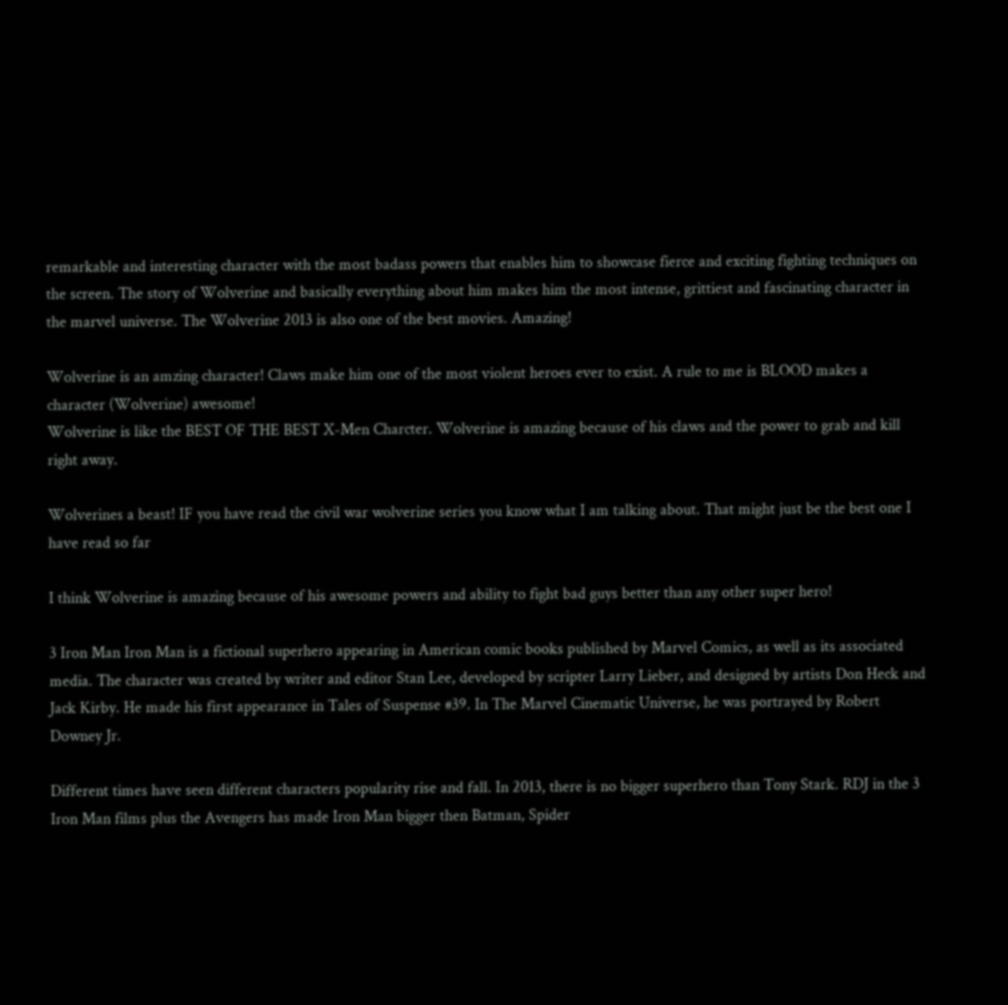remarkable and interesting character with the most badass powers that enables him to showcase fierce and exciting fighting techniques on the screen. The story of Wolverine and basically everything about him makes him the most intense, grittiest and fascinating character in the marvel universe. The Wolverine 2013 is also one of the best movies. Amazing!

Wolverine is an amzing character! Claws make him one of the most violent heroes ever to exist. A rule to me is BLOOD makes a character (Wolverine) awesome!
Wolverine is like the BEST OF THE BEST X-Men Charcter. Wolverine is amazing because of his claws and the power to grab and kill right away.

Wolverines a beast! IF you have read the civil war wolverine series you know what I am talking about. That might just be the best one I have read so far

I think Wolverine is amazing because of his awesome powers and ability to fight bad guys better than any other super hero!

3 Iron Man Iron Man is a fictional superhero appearing in American comic books published by Marvel Comics, as well as its associated media. The character was created by writer and editor Stan Lee, developed by scripter Larry Lieber, and designed by artists Don Heck and Jack Kirby. He made his first appearance in Tales of Suspense #39. In The Marvel Cinematic Universe, he was portrayed by Robert Downey Jr.

Different times have seen different characters popularity rise and fall. In 2013, there is no bigger superhero than Tony Stark. RDJ in the 3 Iron Man films plus the Avengers has made Iron Man bigger then Batman, Spider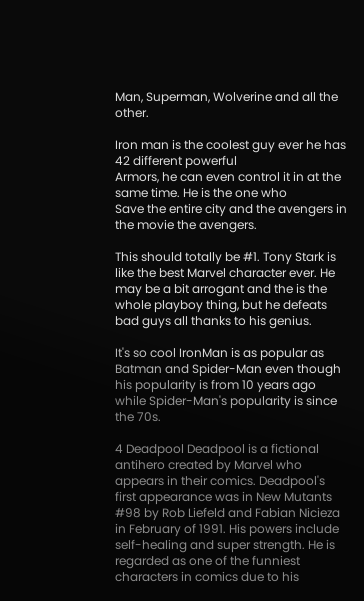Man, Superman, Wolverine and all the other.

Iron man is the coolest guy ever he has 42 different powerful
Armors, he can even control it in at the same time. He is the one who
Save the entire city and the avengers in the movie the avengers.

This should totally be #1. Tony Stark is like the best Marvel character ever. He may be a bit arrogant and the is the whole playboy thing, but he defeats bad guys all thanks to his genius.

It's so cool IronMan is as popular as Batman and Spider-Man even though his popularity is from 10 years ago while Spider-Man's popularity is since the 70s.

4 Deadpool Deadpool is a fictional antihero created by Marvel who appears in their comics. Deadpool's first appearance was in New Mutants #98 by Rob Liefeld and Fabian Nicieza in February of 1991. His powers include self-healing and super strength. He is regarded as one of the funniest characters in comics due to his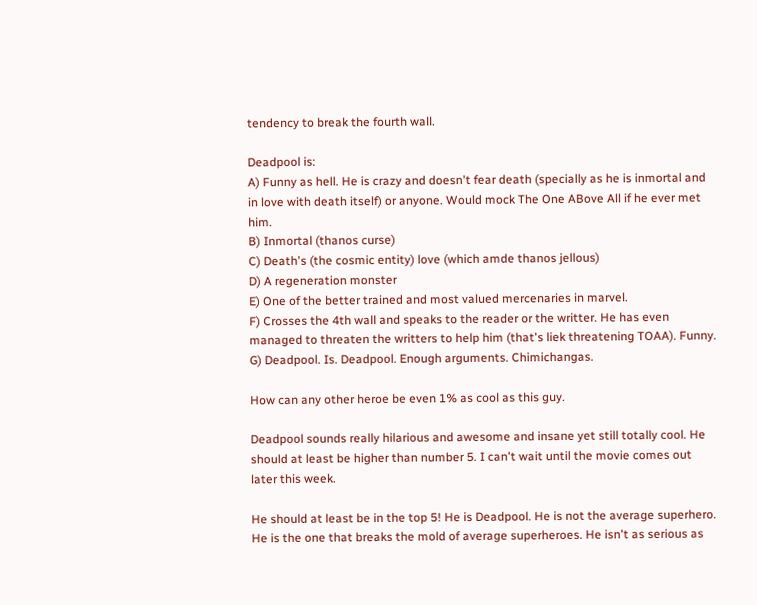tendency to break the fourth wall.

Deadpool is:
A) Funny as hell. He is crazy and doesn't fear death (specially as he is inmortal and in love with death itself) or anyone. Would mock The One ABove All if he ever met him.
B) Inmortal (thanos curse)
C) Death's (the cosmic entity) love (which amde thanos jellous)
D) A regeneration monster
E) One of the better trained and most valued mercenaries in marvel.
F) Crosses the 4th wall and speaks to the reader or the writter. He has even managed to threaten the writters to help him (that's liek threatening TOAA). Funny.
G) Deadpool. Is. Deadpool. Enough arguments. Chimichangas.

How can any other heroe be even 1% as cool as this guy.

Deadpool sounds really hilarious and awesome and insane yet still totally cool. He should at least be higher than number 5. I can't wait until the movie comes out later this week.

He should at least be in the top 5! He is Deadpool. He is not the average superhero. He is the one that breaks the mold of average superheroes. He isn't as serious as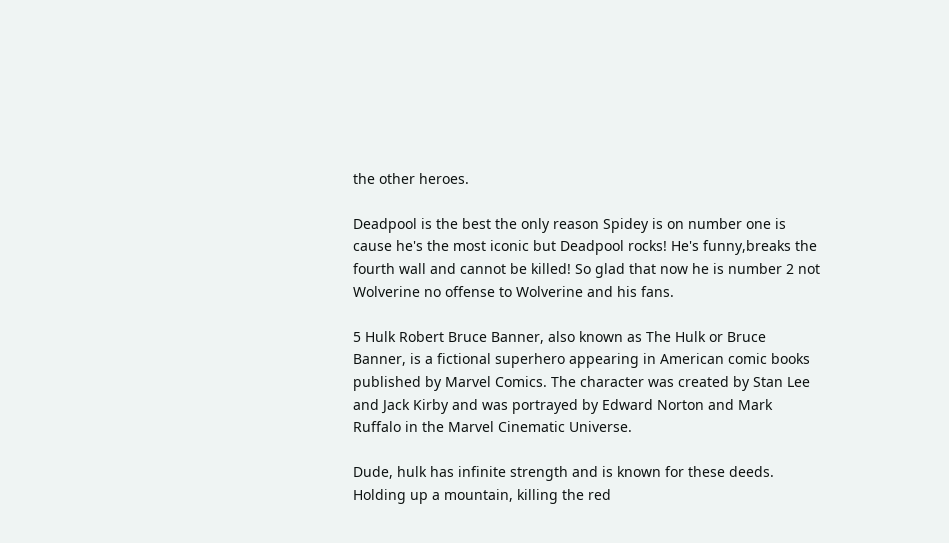the other heroes.

Deadpool is the best the only reason Spidey is on number one is cause he's the most iconic but Deadpool rocks! He's funny,breaks the fourth wall and cannot be killed! So glad that now he is number 2 not Wolverine no offense to Wolverine and his fans.

5 Hulk Robert Bruce Banner, also known as The Hulk or Bruce Banner, is a fictional superhero appearing in American comic books published by Marvel Comics. The character was created by Stan Lee and Jack Kirby and was portrayed by Edward Norton and Mark Ruffalo in the Marvel Cinematic Universe.

Dude, hulk has infinite strength and is known for these deeds. Holding up a mountain, killing the red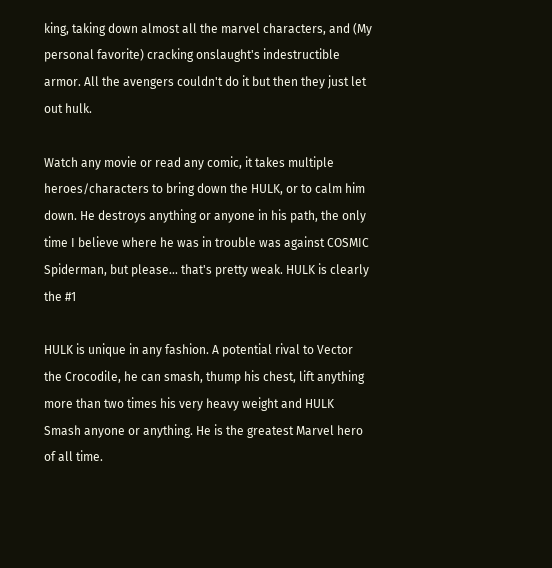king, taking down almost all the marvel characters, and (My personal favorite) cracking onslaught's indestructible armor. All the avengers couldn't do it but then they just let out hulk.

Watch any movie or read any comic, it takes multiple heroes/characters to bring down the HULK, or to calm him down. He destroys anything or anyone in his path, the only time I believe where he was in trouble was against COSMIC Spiderman, but please... that's pretty weak. HULK is clearly the #1

HULK is unique in any fashion. A potential rival to Vector the Crocodile, he can smash, thump his chest, lift anything more than two times his very heavy weight and HULK Smash anyone or anything. He is the greatest Marvel hero of all time.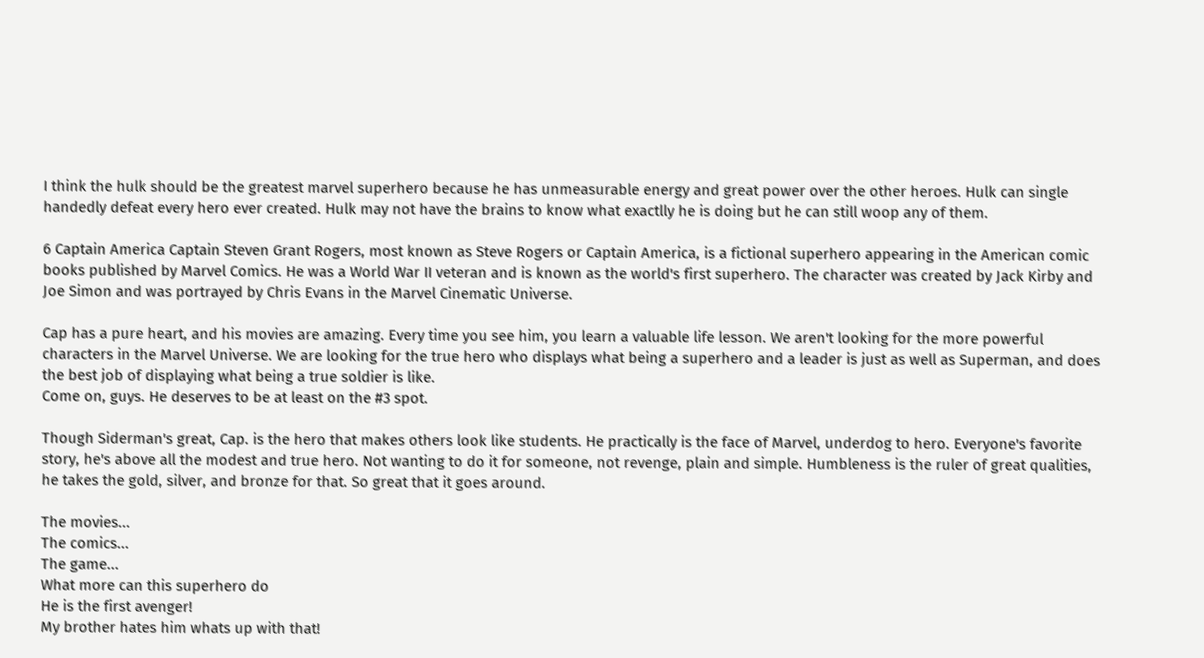I think the hulk should be the greatest marvel superhero because he has unmeasurable energy and great power over the other heroes. Hulk can single handedly defeat every hero ever created. Hulk may not have the brains to know what exactlly he is doing but he can still woop any of them.

6 Captain America Captain Steven Grant Rogers, most known as Steve Rogers or Captain America, is a fictional superhero appearing in the American comic books published by Marvel Comics. He was a World War II veteran and is known as the world's first superhero. The character was created by Jack Kirby and Joe Simon and was portrayed by Chris Evans in the Marvel Cinematic Universe.

Cap has a pure heart, and his movies are amazing. Every time you see him, you learn a valuable life lesson. We aren't looking for the more powerful characters in the Marvel Universe. We are looking for the true hero who displays what being a superhero and a leader is just as well as Superman, and does the best job of displaying what being a true soldier is like.
Come on, guys. He deserves to be at least on the #3 spot.

Though Siderman's great, Cap. is the hero that makes others look like students. He practically is the face of Marvel, underdog to hero. Everyone's favorite story, he's above all the modest and true hero. Not wanting to do it for someone, not revenge, plain and simple. Humbleness is the ruler of great qualities, he takes the gold, silver, and bronze for that. So great that it goes around.

The movies...
The comics...
The game...
What more can this superhero do
He is the first avenger!
My brother hates him whats up with that!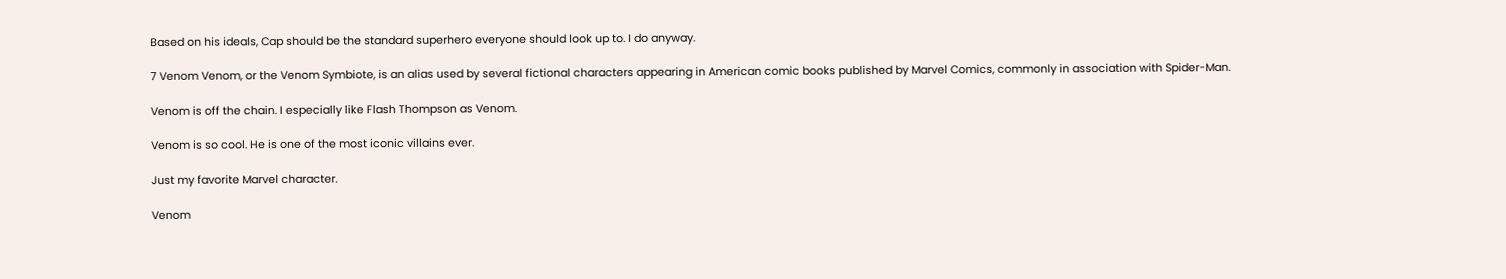Based on his ideals, Cap should be the standard superhero everyone should look up to. I do anyway.

7 Venom Venom, or the Venom Symbiote, is an alias used by several fictional characters appearing in American comic books published by Marvel Comics, commonly in association with Spider-Man.

Venom is off the chain. I especially like Flash Thompson as Venom.

Venom is so cool. He is one of the most iconic villains ever.

Just my favorite Marvel character.

Venom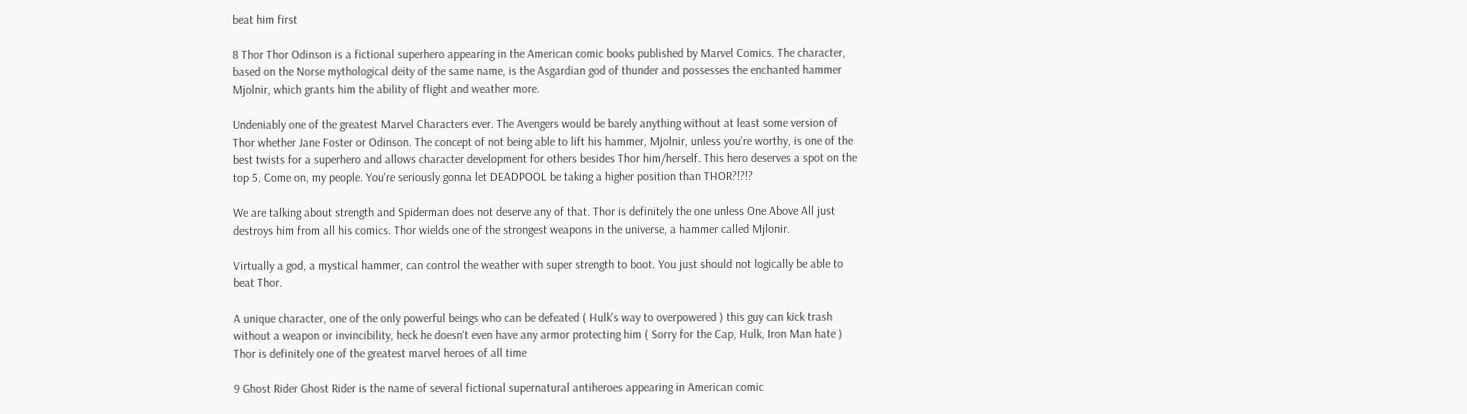beat him first

8 Thor Thor Odinson is a fictional superhero appearing in the American comic books published by Marvel Comics. The character, based on the Norse mythological deity of the same name, is the Asgardian god of thunder and possesses the enchanted hammer Mjolnir, which grants him the ability of flight and weather more.

Undeniably one of the greatest Marvel Characters ever. The Avengers would be barely anything without at least some version of Thor whether Jane Foster or Odinson. The concept of not being able to lift his hammer, Mjolnir, unless you're worthy, is one of the best twists for a superhero and allows character development for others besides Thor him/herself. This hero deserves a spot on the top 5. Come on, my people. You're seriously gonna let DEADPOOL be taking a higher position than THOR?!?!?

We are talking about strength and Spiderman does not deserve any of that. Thor is definitely the one unless One Above All just destroys him from all his comics. Thor wields one of the strongest weapons in the universe, a hammer called Mjlonir.

Virtually a god, a mystical hammer, can control the weather with super strength to boot. You just should not logically be able to beat Thor.

A unique character, one of the only powerful beings who can be defeated ( Hulk's way to overpowered ) this guy can kick trash without a weapon or invincibility, heck he doesn't even have any armor protecting him ( Sorry for the Cap, Hulk, Iron Man hate ) Thor is definitely one of the greatest marvel heroes of all time

9 Ghost Rider Ghost Rider is the name of several fictional supernatural antiheroes appearing in American comic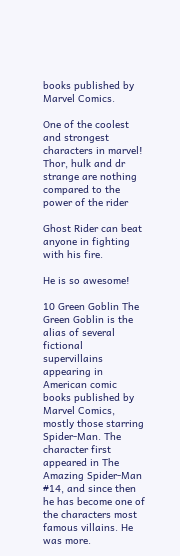books published by Marvel Comics.

One of the coolest and strongest characters in marvel! Thor, hulk and dr strange are nothing compared to the power of the rider

Ghost Rider can beat anyone in fighting with his fire.

He is so awesome!

10 Green Goblin The Green Goblin is the alias of several fictional supervillains appearing in American comic books published by Marvel Comics, mostly those starring Spider-Man. The character first appeared in The Amazing Spider-Man #14, and since then he has become one of the characters most famous villains. He was more.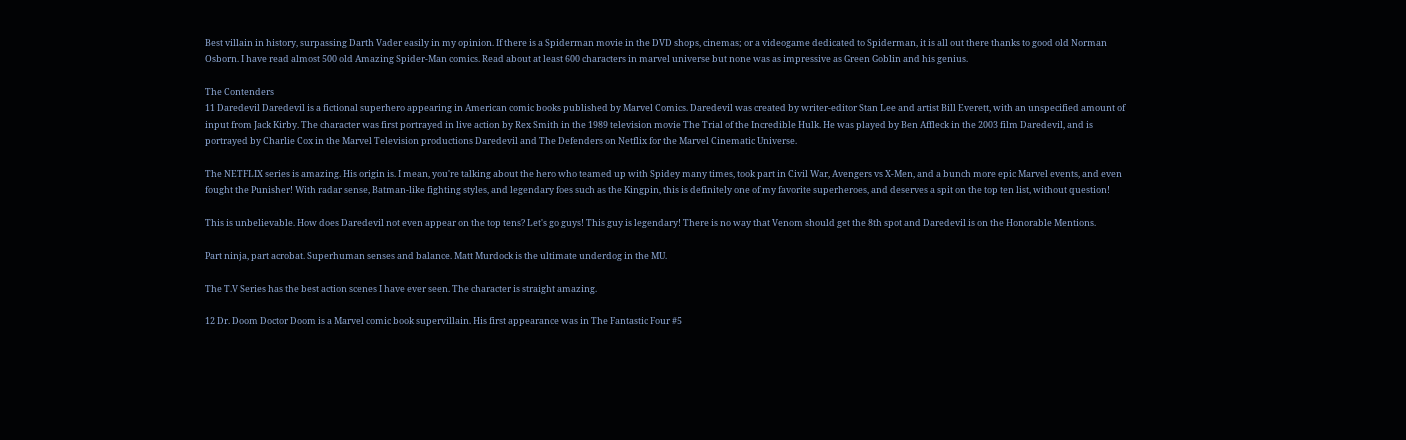Best villain in history, surpassing Darth Vader easily in my opinion. If there is a Spiderman movie in the DVD shops, cinemas; or a videogame dedicated to Spiderman, it is all out there thanks to good old Norman Osborn. I have read almost 500 old Amazing Spider-Man comics. Read about at least 600 characters in marvel universe but none was as impressive as Green Goblin and his genius.

The Contenders
11 Daredevil Daredevil is a fictional superhero appearing in American comic books published by Marvel Comics. Daredevil was created by writer-editor Stan Lee and artist Bill Everett, with an unspecified amount of input from Jack Kirby. The character was first portrayed in live action by Rex Smith in the 1989 television movie The Trial of the Incredible Hulk. He was played by Ben Affleck in the 2003 film Daredevil, and is portrayed by Charlie Cox in the Marvel Television productions Daredevil and The Defenders on Netflix for the Marvel Cinematic Universe.

The NETFLIX series is amazing. His origin is. I mean, you're talking about the hero who teamed up with Spidey many times, took part in Civil War, Avengers vs X-Men, and a bunch more epic Marvel events, and even fought the Punisher! With radar sense, Batman-like fighting styles, and legendary foes such as the Kingpin, this is definitely one of my favorite superheroes, and deserves a spit on the top ten list, without question!

This is unbelievable. How does Daredevil not even appear on the top tens? Let's go guys! This guy is legendary! There is no way that Venom should get the 8th spot and Daredevil is on the Honorable Mentions.

Part ninja, part acrobat. Superhuman senses and balance. Matt Murdock is the ultimate underdog in the MU.

The T.V Series has the best action scenes I have ever seen. The character is straight amazing.

12 Dr. Doom Doctor Doom is a Marvel comic book supervillain. His first appearance was in The Fantastic Four #5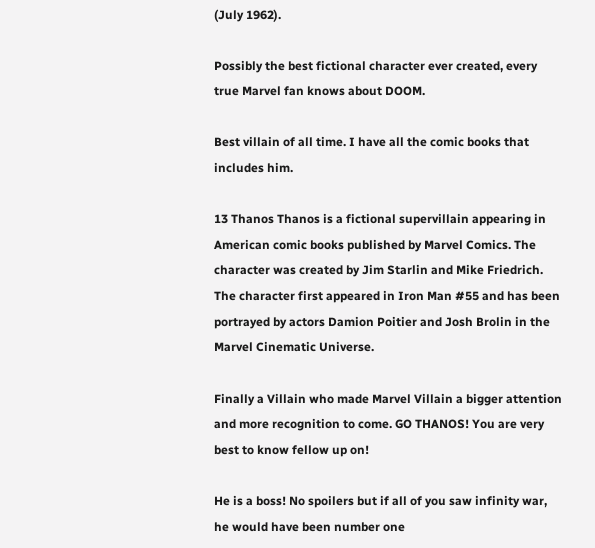(July 1962).

Possibly the best fictional character ever created, every true Marvel fan knows about DOOM.

Best villain of all time. I have all the comic books that includes him.

13 Thanos Thanos is a fictional supervillain appearing in American comic books published by Marvel Comics. The character was created by Jim Starlin and Mike Friedrich. The character first appeared in Iron Man #55 and has been portrayed by actors Damion Poitier and Josh Brolin in the Marvel Cinematic Universe.

Finally a Villain who made Marvel Villain a bigger attention and more recognition to come. GO THANOS! You are very best to know fellow up on!

He is a boss! No spoilers but if all of you saw infinity war, he would have been number one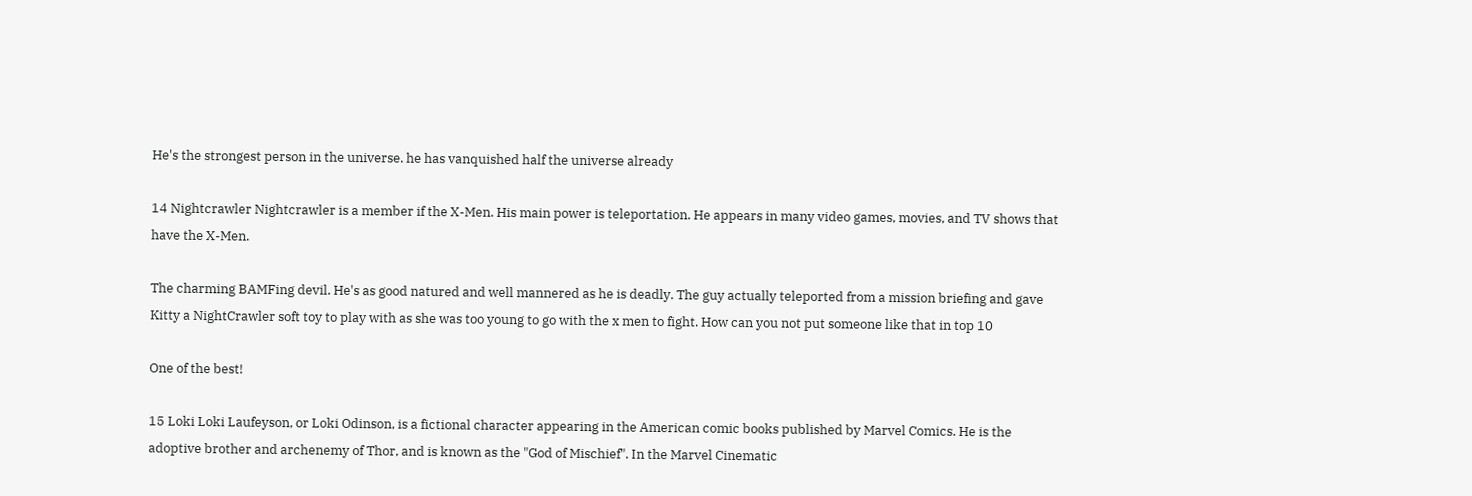He's the strongest person in the universe. he has vanquished half the universe already

14 Nightcrawler Nightcrawler is a member if the X-Men. His main power is teleportation. He appears in many video games, movies, and TV shows that have the X-Men.

The charming BAMFing devil. He's as good natured and well mannered as he is deadly. The guy actually teleported from a mission briefing and gave Kitty a NightCrawler soft toy to play with as she was too young to go with the x men to fight. How can you not put someone like that in top 10

One of the best!

15 Loki Loki Laufeyson, or Loki Odinson, is a fictional character appearing in the American comic books published by Marvel Comics. He is the adoptive brother and archenemy of Thor, and is known as the "God of Mischief". In the Marvel Cinematic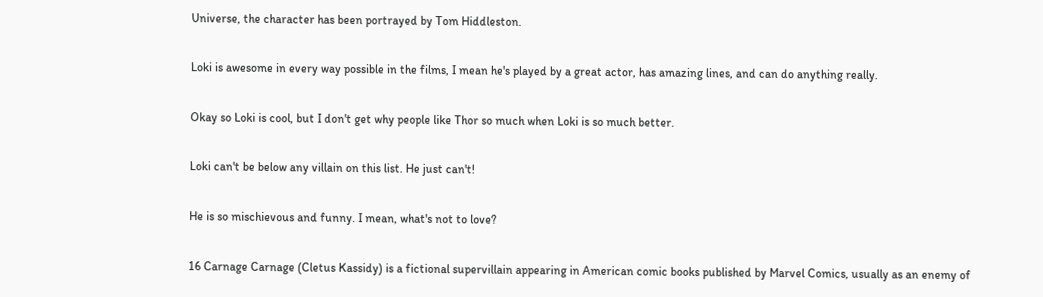Universe, the character has been portrayed by Tom Hiddleston.

Loki is awesome in every way possible in the films, I mean he's played by a great actor, has amazing lines, and can do anything really.

Okay so Loki is cool, but I don't get why people like Thor so much when Loki is so much better.

Loki can't be below any villain on this list. He just can't!

He is so mischievous and funny. I mean, what's not to love?

16 Carnage Carnage (Cletus Kassidy) is a fictional supervillain appearing in American comic books published by Marvel Comics, usually as an enemy of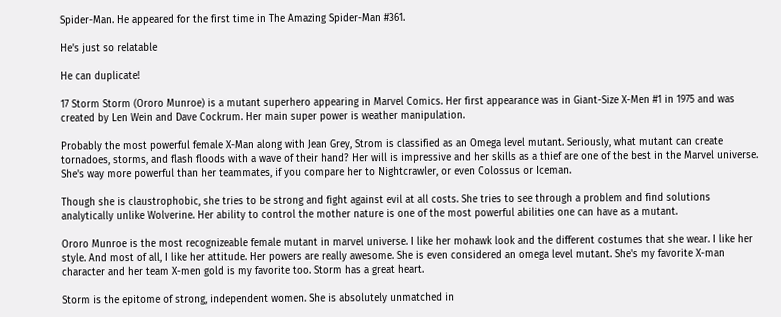Spider-Man. He appeared for the first time in The Amazing Spider-Man #361.

He's just so relatable

He can duplicate!

17 Storm Storm (Ororo Munroe) is a mutant superhero appearing in Marvel Comics. Her first appearance was in Giant-Size X-Men #1 in 1975 and was created by Len Wein and Dave Cockrum. Her main super power is weather manipulation.

Probably the most powerful female X-Man along with Jean Grey, Strom is classified as an Omega level mutant. Seriously, what mutant can create tornadoes, storms, and flash floods with a wave of their hand? Her will is impressive and her skills as a thief are one of the best in the Marvel universe. She's way more powerful than her teammates, if you compare her to Nightcrawler, or even Colossus or Iceman.

Though she is claustrophobic, she tries to be strong and fight against evil at all costs. She tries to see through a problem and find solutions analytically unlike Wolverine. Her ability to control the mother nature is one of the most powerful abilities one can have as a mutant.

Ororo Munroe is the most recognizeable female mutant in marvel universe. I like her mohawk look and the different costumes that she wear. I like her style. And most of all, I like her attitude. Her powers are really awesome. She is even considered an omega level mutant. She's my favorite X-man character and her team X-men gold is my favorite too. Storm has a great heart.

Storm is the epitome of strong, independent women. She is absolutely unmatched in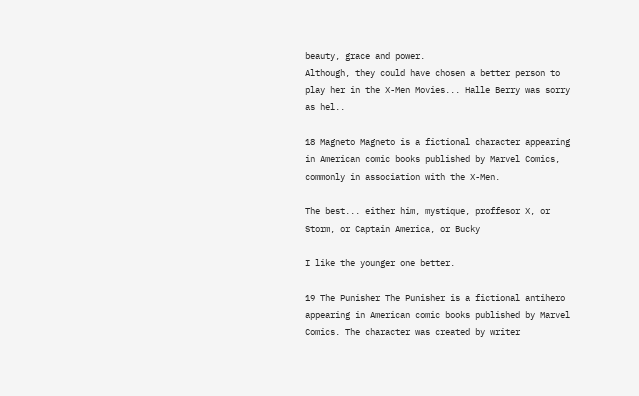beauty, grace and power.
Although, they could have chosen a better person to play her in the X-Men Movies... Halle Berry was sorry as hel..

18 Magneto Magneto is a fictional character appearing in American comic books published by Marvel Comics, commonly in association with the X-Men.

The best... either him, mystique, proffesor X, or Storm, or Captain America, or Bucky

I like the younger one better.

19 The Punisher The Punisher is a fictional antihero appearing in American comic books published by Marvel Comics. The character was created by writer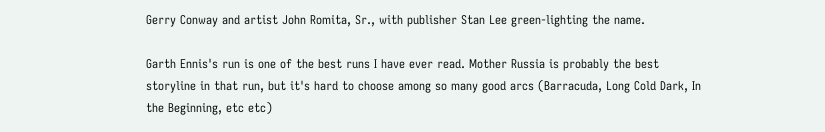Gerry Conway and artist John Romita, Sr., with publisher Stan Lee green-lighting the name.

Garth Ennis's run is one of the best runs I have ever read. Mother Russia is probably the best storyline in that run, but it's hard to choose among so many good arcs (Barracuda, Long Cold Dark, In the Beginning, etc etc)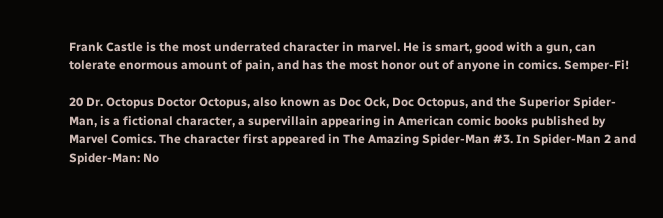Frank Castle is the most underrated character in marvel. He is smart, good with a gun, can tolerate enormous amount of pain, and has the most honor out of anyone in comics. Semper-Fi!

20 Dr. Octopus Doctor Octopus, also known as Doc Ock, Doc Octopus, and the Superior Spider-Man, is a fictional character, a supervillain appearing in American comic books published by Marvel Comics. The character first appeared in The Amazing Spider-Man #3. In Spider-Man 2 and Spider-Man: No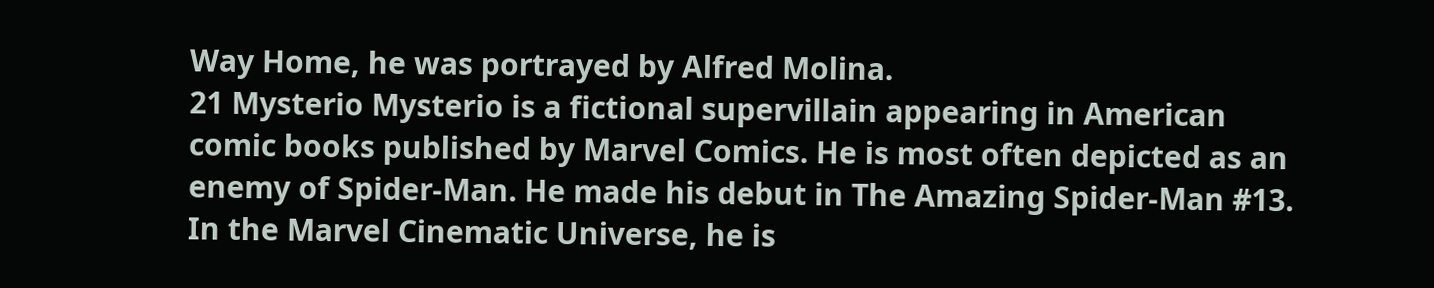Way Home, he was portrayed by Alfred Molina.
21 Mysterio Mysterio is a fictional supervillain appearing in American comic books published by Marvel Comics. He is most often depicted as an enemy of Spider-Man. He made his debut in The Amazing Spider-Man #13. In the Marvel Cinematic Universe, he is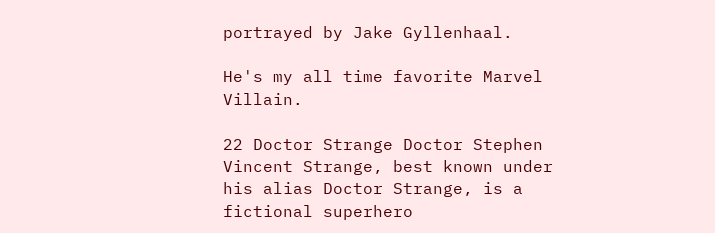portrayed by Jake Gyllenhaal.

He's my all time favorite Marvel Villain.

22 Doctor Strange Doctor Stephen Vincent Strange, best known under his alias Doctor Strange, is a fictional superhero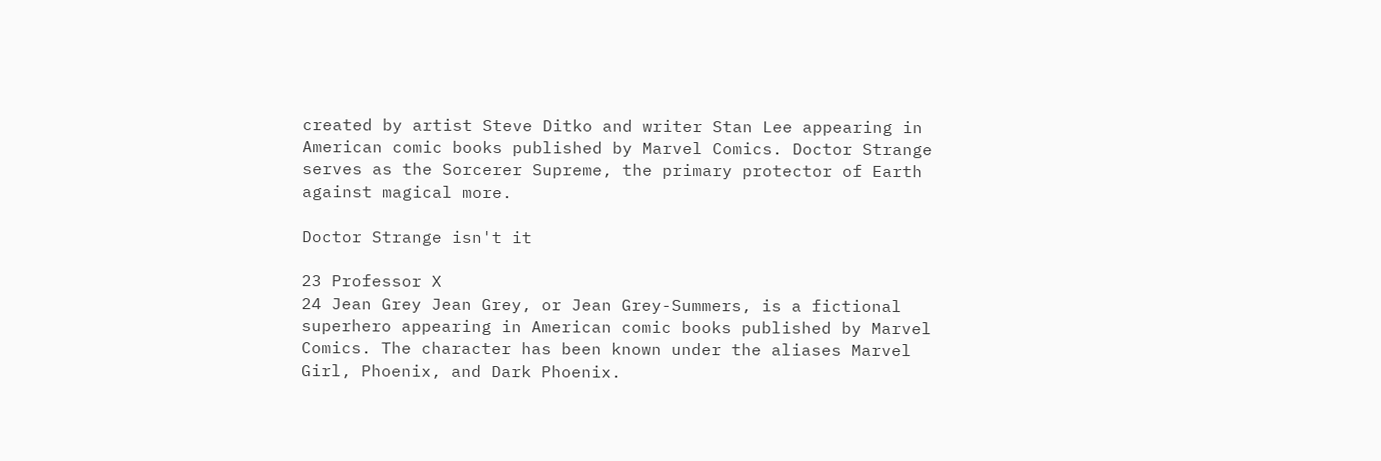created by artist Steve Ditko and writer Stan Lee appearing in American comic books published by Marvel Comics. Doctor Strange serves as the Sorcerer Supreme, the primary protector of Earth against magical more.

Doctor Strange isn't it

23 Professor X
24 Jean Grey Jean Grey, or Jean Grey-Summers, is a fictional superhero appearing in American comic books published by Marvel Comics. The character has been known under the aliases Marvel Girl, Phoenix, and Dark Phoenix.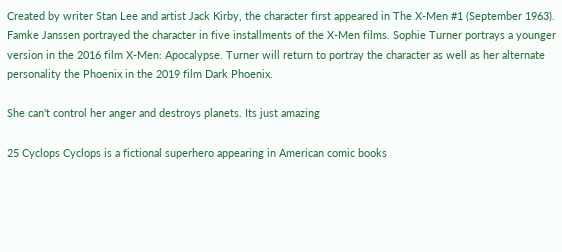Created by writer Stan Lee and artist Jack Kirby, the character first appeared in The X-Men #1 (September 1963). Famke Janssen portrayed the character in five installments of the X-Men films. Sophie Turner portrays a younger version in the 2016 film X-Men: Apocalypse. Turner will return to portray the character as well as her alternate personality the Phoenix in the 2019 film Dark Phoenix.

She can't control her anger and destroys planets. Its just amazing

25 Cyclops Cyclops is a fictional superhero appearing in American comic books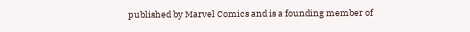published by Marvel Comics and is a founding member of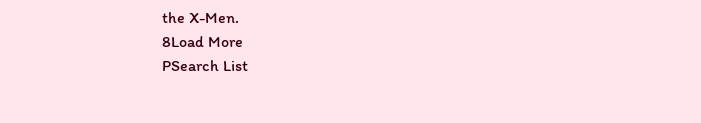the X-Men.
8Load More
PSearch List